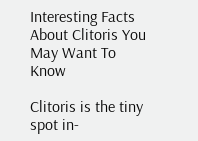Interesting Facts About Clitoris You May Want To Know

Clitoris is the tiny spot in-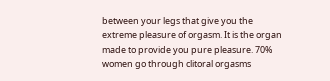between your legs that give you the extreme pleasure of orgasm. It is the organ made to provide you pure pleasure. 70% women go through clitoral orgasms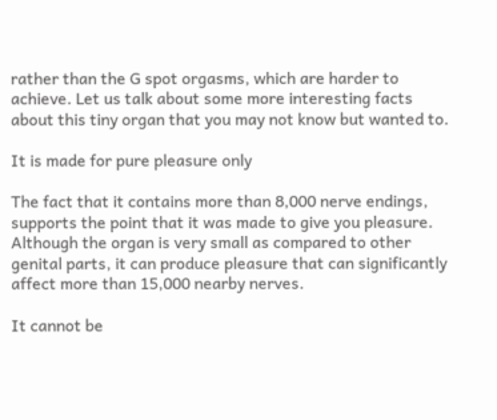rather than the G spot orgasms, which are harder to achieve. Let us talk about some more interesting facts about this tiny organ that you may not know but wanted to.

It is made for pure pleasure only

The fact that it contains more than 8,000 nerve endings, supports the point that it was made to give you pleasure. Although the organ is very small as compared to other genital parts, it can produce pleasure that can significantly affect more than 15,000 nearby nerves.

It cannot be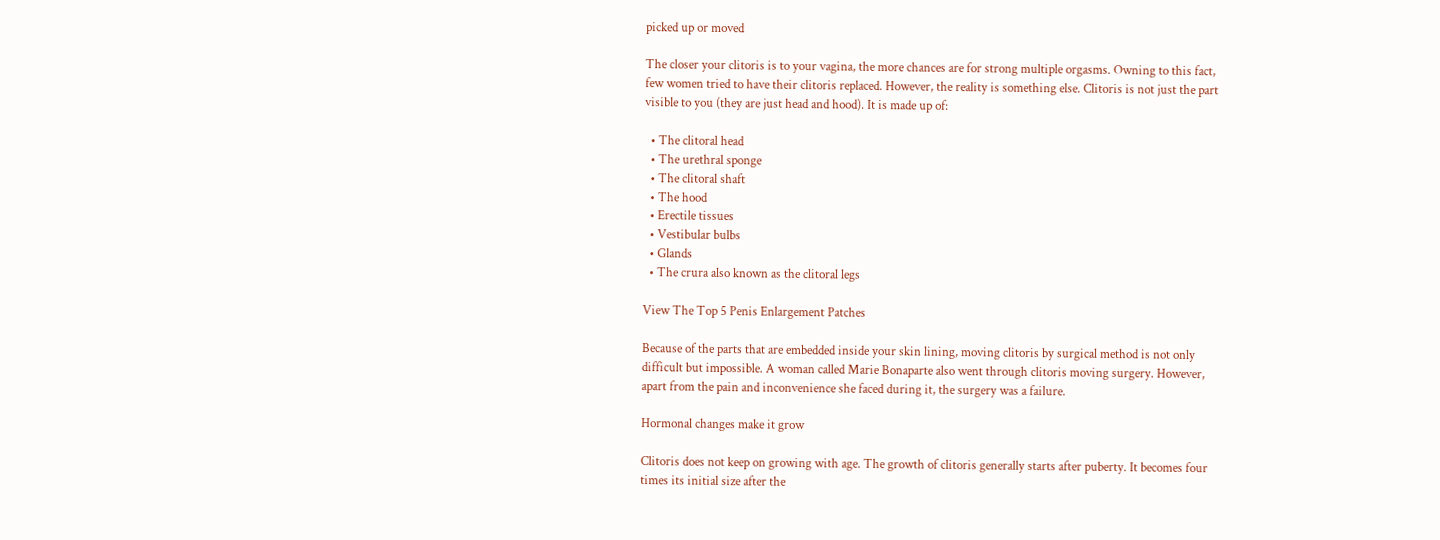picked up or moved

The closer your clitoris is to your vagina, the more chances are for strong multiple orgasms. Owning to this fact, few women tried to have their clitoris replaced. However, the reality is something else. Clitoris is not just the part visible to you (they are just head and hood). It is made up of:

  • The clitoral head
  • The urethral sponge
  • The clitoral shaft
  • The hood
  • Erectile tissues
  • Vestibular bulbs
  • Glands
  • The crura also known as the clitoral legs

View The Top 5 Penis Enlargement Patches

Because of the parts that are embedded inside your skin lining, moving clitoris by surgical method is not only difficult but impossible. A woman called Marie Bonaparte also went through clitoris moving surgery. However, apart from the pain and inconvenience she faced during it, the surgery was a failure.

Hormonal changes make it grow

Clitoris does not keep on growing with age. The growth of clitoris generally starts after puberty. It becomes four times its initial size after the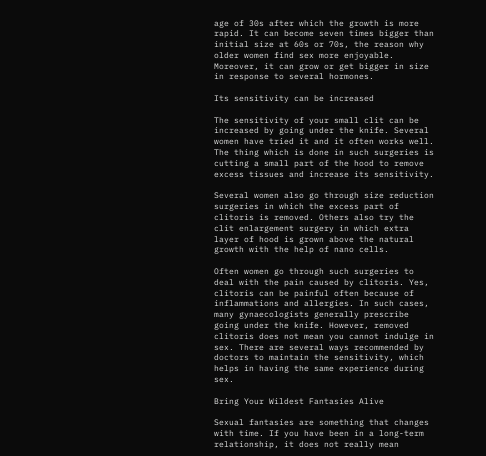age of 30s after which the growth is more rapid. It can become seven times bigger than initial size at 60s or 70s, the reason why older women find sex more enjoyable. Moreover, it can grow or get bigger in size in response to several hormones.

Its sensitivity can be increased

The sensitivity of your small clit can be increased by going under the knife. Several women have tried it and it often works well. The thing which is done in such surgeries is cutting a small part of the hood to remove excess tissues and increase its sensitivity.

Several women also go through size reduction surgeries in which the excess part of clitoris is removed. Others also try the clit enlargement surgery in which extra layer of hood is grown above the natural growth with the help of nano cells.

Often women go through such surgeries to deal with the pain caused by clitoris. Yes, clitoris can be painful often because of inflammations and allergies. In such cases, many gynaecologists generally prescribe going under the knife. However, removed clitoris does not mean you cannot indulge in sex. There are several ways recommended by doctors to maintain the sensitivity, which helps in having the same experience during sex.

Bring Your Wildest Fantasies Alive

Sexual fantasies are something that changes with time. If you have been in a long-term relationship, it does not really mean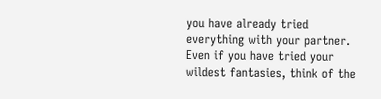you have already tried everything with your partner. Even if you have tried your wildest fantasies, think of the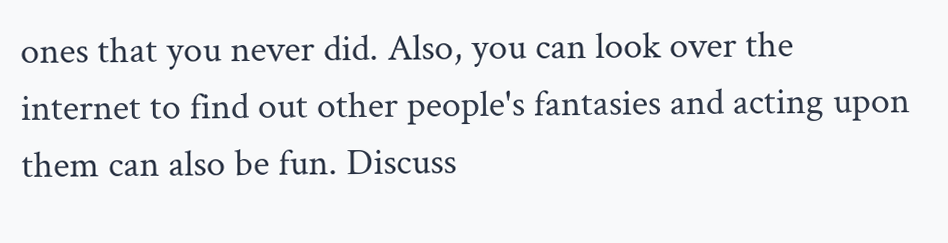ones that you never did. Also, you can look over the internet to find out other people's fantasies and acting upon them can also be fun. Discuss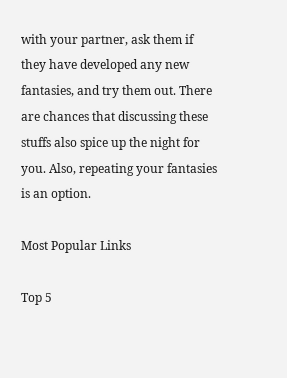with your partner, ask them if they have developed any new fantasies, and try them out. There are chances that discussing these stuffs also spice up the night for you. Also, repeating your fantasies is an option.

Most Popular Links

Top 5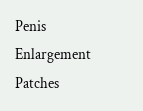Penis Enlargement Patches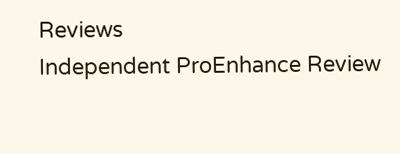Reviews
Independent ProEnhance Review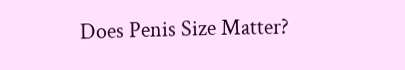Does Penis Size Matter?